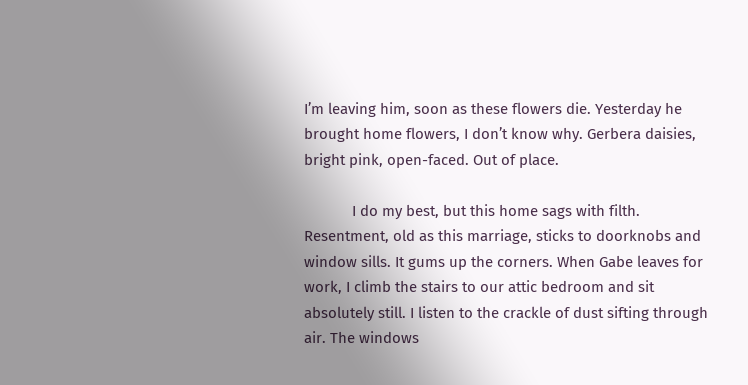I’m leaving him, soon as these flowers die. Yesterday he brought home flowers, I don’t know why. Gerbera daisies, bright pink, open-faced. Out of place.

            I do my best, but this home sags with filth. Resentment, old as this marriage, sticks to doorknobs and window sills. It gums up the corners. When Gabe leaves for work, I climb the stairs to our attic bedroom and sit absolutely still. I listen to the crackle of dust sifting through air. The windows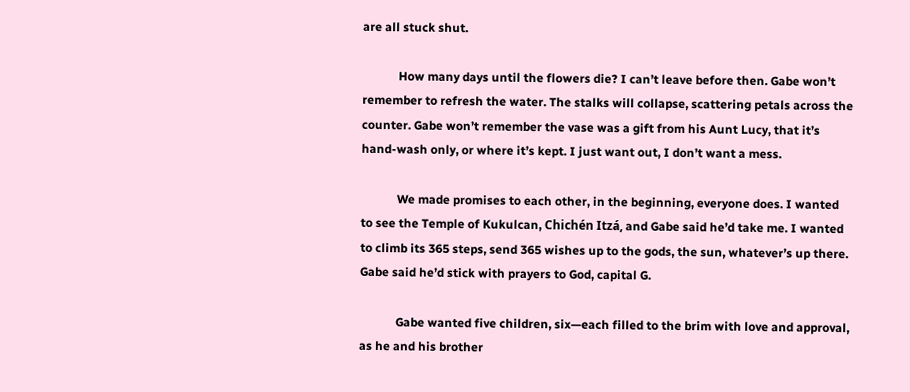are all stuck shut.

            How many days until the flowers die? I can’t leave before then. Gabe won’t remember to refresh the water. The stalks will collapse, scattering petals across the counter. Gabe won’t remember the vase was a gift from his Aunt Lucy, that it’s hand-wash only, or where it’s kept. I just want out, I don’t want a mess.

            We made promises to each other, in the beginning, everyone does. I wanted to see the Temple of Kukulcan, Chichén Itzá, and Gabe said he’d take me. I wanted to climb its 365 steps, send 365 wishes up to the gods, the sun, whatever’s up there. Gabe said he’d stick with prayers to God, capital G.

            Gabe wanted five children, six—each filled to the brim with love and approval, as he and his brother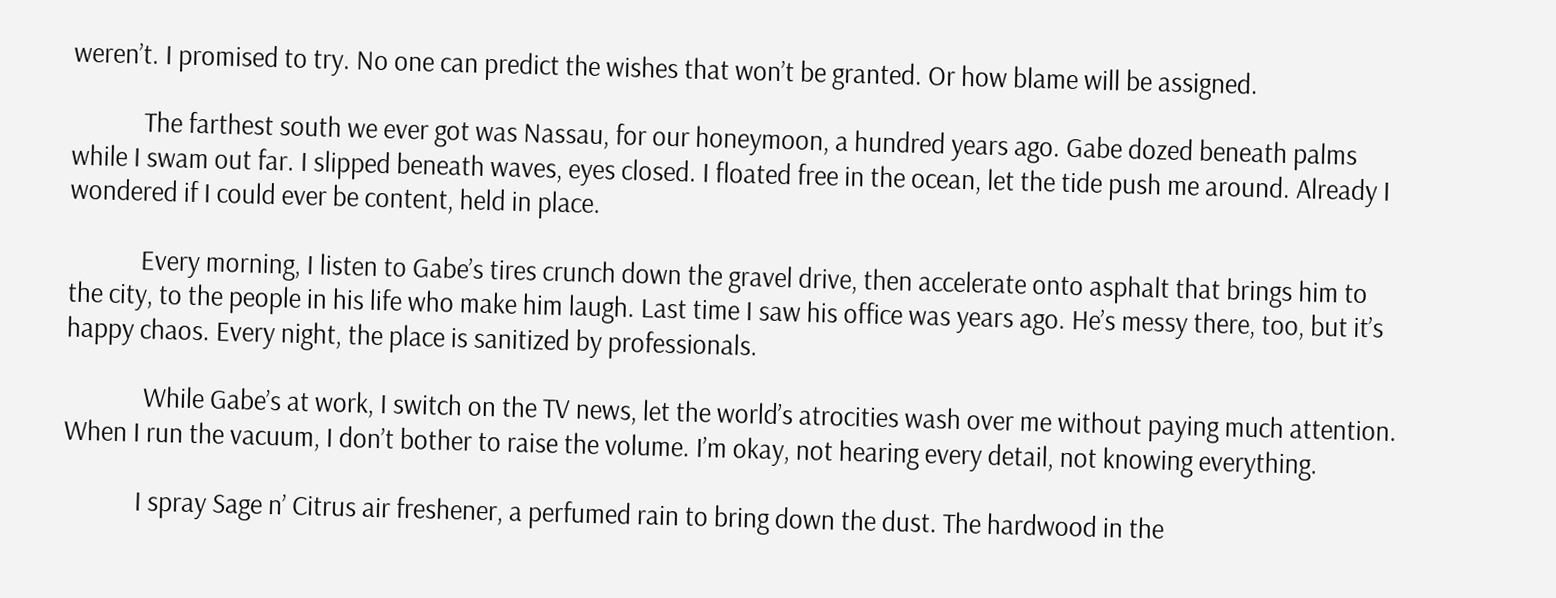weren’t. I promised to try. No one can predict the wishes that won’t be granted. Or how blame will be assigned.

            The farthest south we ever got was Nassau, for our honeymoon, a hundred years ago. Gabe dozed beneath palms while I swam out far. I slipped beneath waves, eyes closed. I floated free in the ocean, let the tide push me around. Already I wondered if I could ever be content, held in place.

            Every morning, I listen to Gabe’s tires crunch down the gravel drive, then accelerate onto asphalt that brings him to the city, to the people in his life who make him laugh. Last time I saw his office was years ago. He’s messy there, too, but it’s happy chaos. Every night, the place is sanitized by professionals.

             While Gabe’s at work, I switch on the TV news, let the world’s atrocities wash over me without paying much attention. When I run the vacuum, I don’t bother to raise the volume. I’m okay, not hearing every detail, not knowing everything.

            I spray Sage n’ Citrus air freshener, a perfumed rain to bring down the dust. The hardwood in the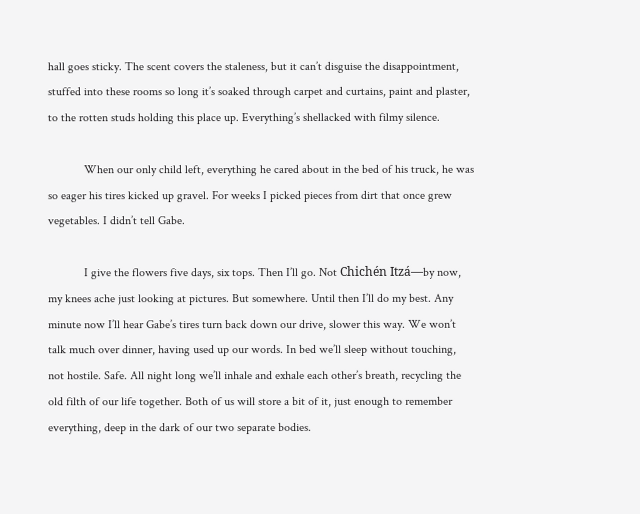hall goes sticky. The scent covers the staleness, but it can’t disguise the disappointment, stuffed into these rooms so long it’s soaked through carpet and curtains, paint and plaster, to the rotten studs holding this place up. Everything’s shellacked with filmy silence.

            When our only child left, everything he cared about in the bed of his truck, he was so eager his tires kicked up gravel. For weeks I picked pieces from dirt that once grew vegetables. I didn’t tell Gabe.

            I give the flowers five days, six tops. Then I’ll go. Not Chichén Itzá—by now, my knees ache just looking at pictures. But somewhere. Until then I’ll do my best. Any minute now I’ll hear Gabe’s tires turn back down our drive, slower this way. We won’t talk much over dinner, having used up our words. In bed we’ll sleep without touching, not hostile. Safe. All night long we’ll inhale and exhale each other’s breath, recycling the old filth of our life together. Both of us will store a bit of it, just enough to remember everything, deep in the dark of our two separate bodies.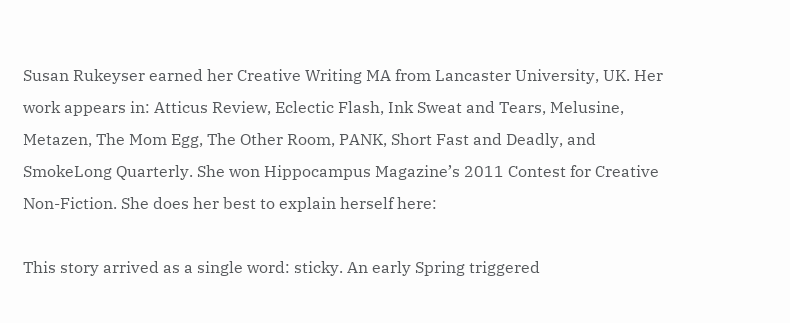Susan Rukeyser earned her Creative Writing MA from Lancaster University, UK. Her work appears in: Atticus Review, Eclectic Flash, Ink Sweat and Tears, Melusine, Metazen, The Mom Egg, The Other Room, PANK, Short Fast and Deadly, and SmokeLong Quarterly. She won Hippocampus Magazine’s 2011 Contest for Creative Non-Fiction. She does her best to explain herself here:

This story arrived as a single word: sticky. An early Spring triggered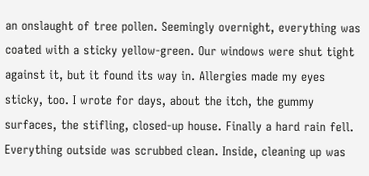an onslaught of tree pollen. Seemingly overnight, everything was coated with a sticky yellow-green. Our windows were shut tight against it, but it found its way in. Allergies made my eyes sticky, too. I wrote for days, about the itch, the gummy surfaces, the stifling, closed-up house. Finally a hard rain fell. Everything outside was scrubbed clean. Inside, cleaning up was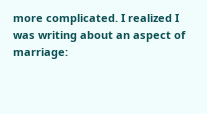more complicated. I realized I was writing about an aspect of marriage: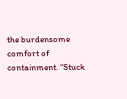the burdensome comfort of containment. “Stuck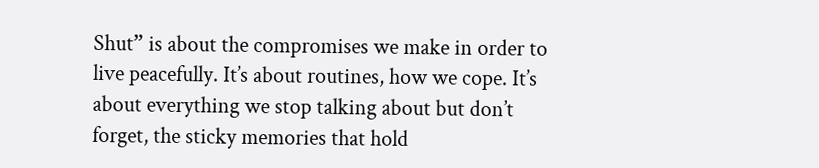Shut” is about the compromises we make in order to live peacefully. It’s about routines, how we cope. It’s about everything we stop talking about but don’t forget, the sticky memories that hold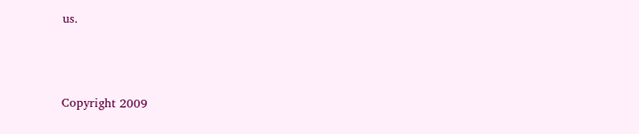us.



Copyright 2009